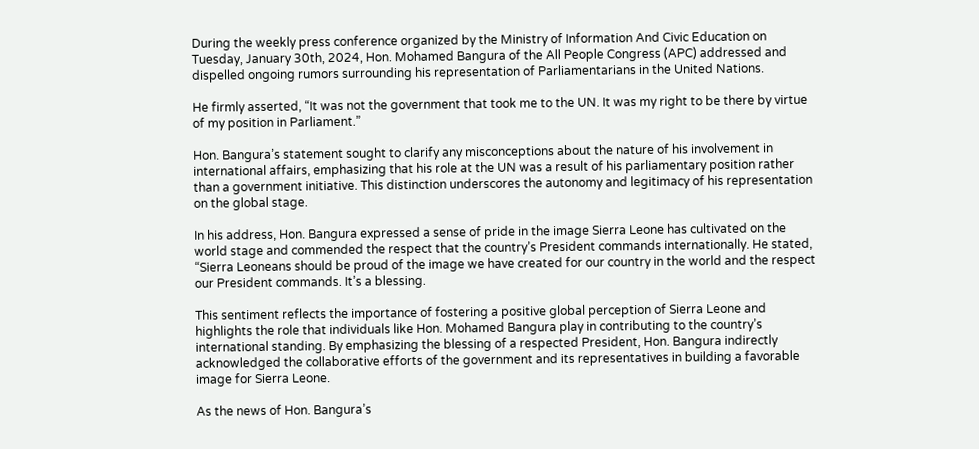During the weekly press conference organized by the Ministry of Information And Civic Education on Tuesday, January 30th, 2024, Hon. Mohamed Bangura of the All People Congress (APC) addressed and dispelled ongoing rumors surrounding his representation of Parliamentarians in the United Nations.

He firmly asserted, “It was not the government that took me to the UN. It was my right to be there by virtue of my position in Parliament.”

Hon. Bangura’s statement sought to clarify any misconceptions about the nature of his involvement in international affairs, emphasizing that his role at the UN was a result of his parliamentary position rather than a government initiative. This distinction underscores the autonomy and legitimacy of his representation on the global stage.

In his address, Hon. Bangura expressed a sense of pride in the image Sierra Leone has cultivated on the world stage and commended the respect that the country’s President commands internationally. He stated, “Sierra Leoneans should be proud of the image we have created for our country in the world and the respect our President commands. It’s a blessing.

This sentiment reflects the importance of fostering a positive global perception of Sierra Leone and highlights the role that individuals like Hon. Mohamed Bangura play in contributing to the country’s international standing. By emphasizing the blessing of a respected President, Hon. Bangura indirectly acknowledged the collaborative efforts of the government and its representatives in building a favorable image for Sierra Leone.

As the news of Hon. Bangura’s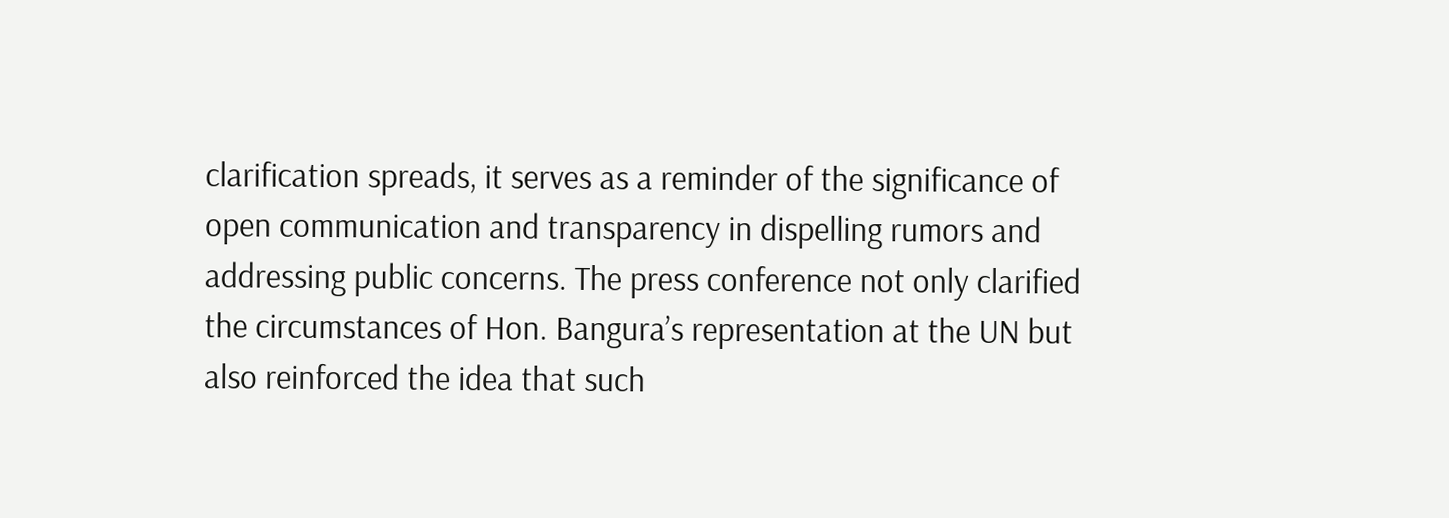clarification spreads, it serves as a reminder of the significance of open communication and transparency in dispelling rumors and addressing public concerns. The press conference not only clarified the circumstances of Hon. Bangura’s representation at the UN but also reinforced the idea that such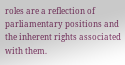roles are a reflection of parliamentary positions and the inherent rights associated with them.